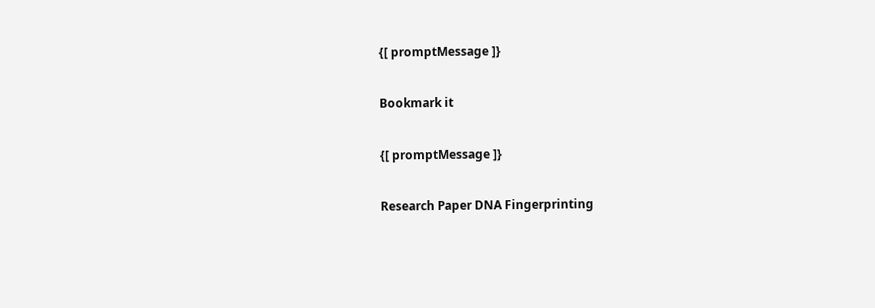{[ promptMessage ]}

Bookmark it

{[ promptMessage ]}

Research Paper DNA Fingerprinting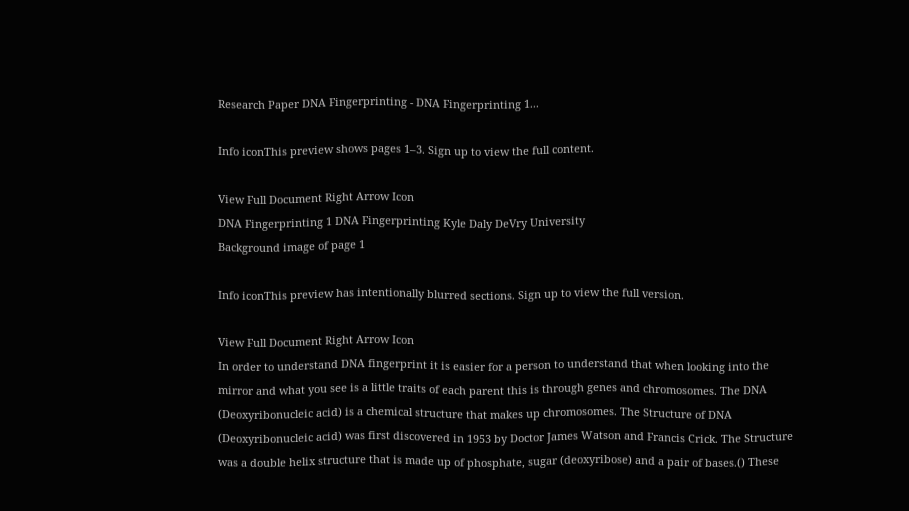Research Paper DNA Fingerprinting - DNA Fingerprinting 1...

Info iconThis preview shows pages 1–3. Sign up to view the full content.

View Full Document Right Arrow Icon
DNA Fingerprinting 1 DNA Fingerprinting Kyle Daly DeVry University
Background image of page 1

Info iconThis preview has intentionally blurred sections. Sign up to view the full version.

View Full Document Right Arrow Icon
In order to understand DNA fingerprint it is easier for a person to understand that when looking into the mirror and what you see is a little traits of each parent this is through genes and chromosomes. The DNA (Deoxyribonucleic acid) is a chemical structure that makes up chromosomes. The Structure of DNA (Deoxyribonucleic acid) was first discovered in 1953 by Doctor James Watson and Francis Crick. The Structure was a double helix structure that is made up of phosphate, sugar (deoxyribose) and a pair of bases.() These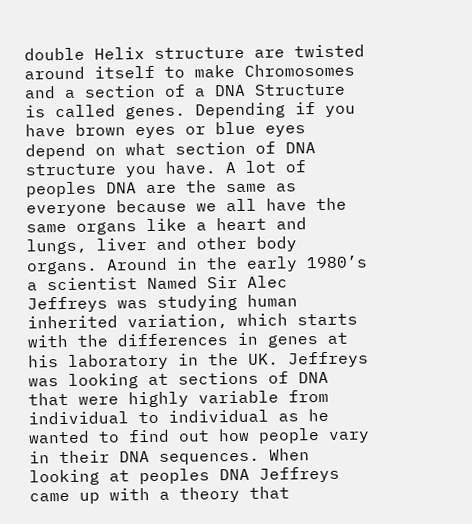double Helix structure are twisted around itself to make Chromosomes and a section of a DNA Structure is called genes. Depending if you have brown eyes or blue eyes depend on what section of DNA structure you have. A lot of peoples DNA are the same as everyone because we all have the same organs like a heart and lungs, liver and other body organs. Around in the early 1980’s a scientist Named Sir Alec Jeffreys was studying human inherited variation, which starts with the differences in genes at his laboratory in the UK. Jeffreys was looking at sections of DNA that were highly variable from individual to individual as he wanted to find out how people vary in their DNA sequences. When looking at peoples DNA Jeffreys came up with a theory that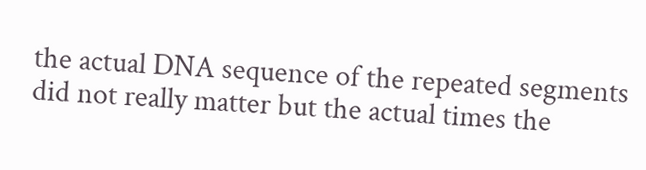the actual DNA sequence of the repeated segments did not really matter but the actual times the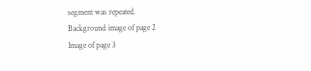segment was repeated.
Background image of page 2
Image of page 3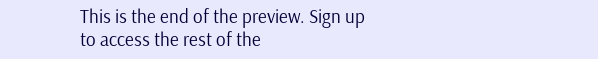This is the end of the preview. Sign up to access the rest of the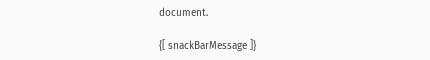document.

{[ snackBarMessage ]}